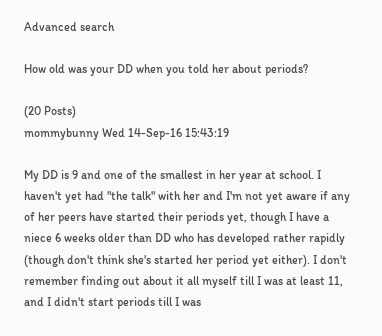Advanced search

How old was your DD when you told her about periods?

(20 Posts)
mommybunny Wed 14-Sep-16 15:43:19

My DD is 9 and one of the smallest in her year at school. I haven't yet had "the talk" with her and I'm not yet aware if any of her peers have started their periods yet, though I have a niece 6 weeks older than DD who has developed rather rapidly (though don't think she's started her period yet either). I don't remember finding out about it all myself till I was at least 11, and I didn't start periods till I was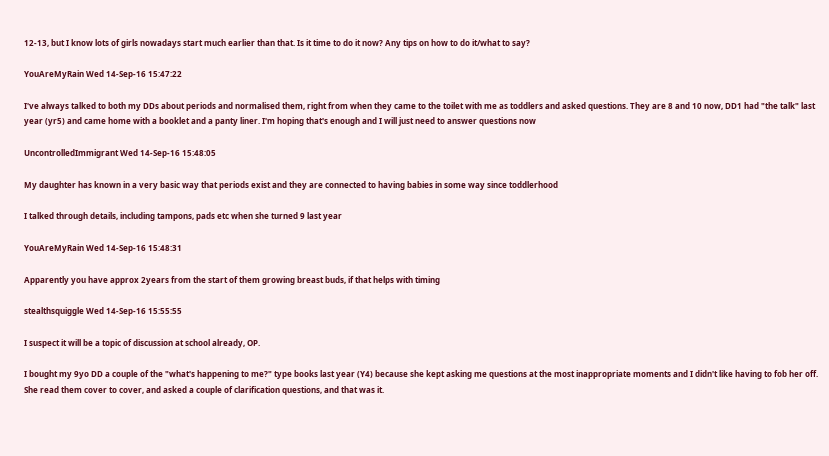12-13, but I know lots of girls nowadays start much earlier than that. Is it time to do it now? Any tips on how to do it/what to say?

YouAreMyRain Wed 14-Sep-16 15:47:22

I've always talked to both my DDs about periods and normalised them, right from when they came to the toilet with me as toddlers and asked questions. They are 8 and 10 now, DD1 had "the talk" last year (yr5) and came home with a booklet and a panty liner. I'm hoping that's enough and I will just need to answer questions now

UncontrolledImmigrant Wed 14-Sep-16 15:48:05

My daughter has known in a very basic way that periods exist and they are connected to having babies in some way since toddlerhood

I talked through details, including tampons, pads etc when she turned 9 last year

YouAreMyRain Wed 14-Sep-16 15:48:31

Apparently you have approx 2years from the start of them growing breast buds, if that helps with timing

stealthsquiggle Wed 14-Sep-16 15:55:55

I suspect it will be a topic of discussion at school already, OP.

I bought my 9yo DD a couple of the "what's happening to me?" type books last year (Y4) because she kept asking me questions at the most inappropriate moments and I didn't like having to fob her off. She read them cover to cover, and asked a couple of clarification questions, and that was it.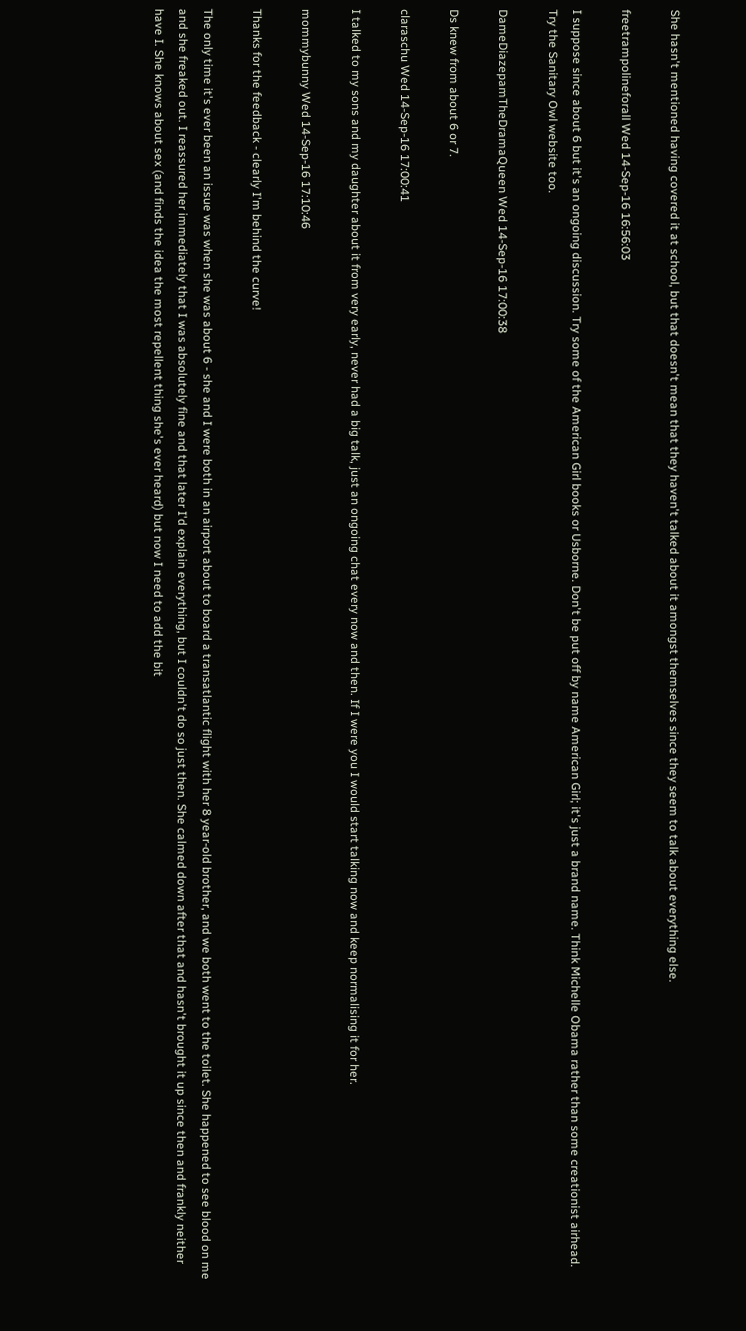She hasn't mentioned having covered it at school, but that doesn't mean that they haven't talked about it amongst themselves since they seem to talk about everything else.

freetrampolineforall Wed 14-Sep-16 16:56:03

I suppose since about 6 but it's an ongoing discussion. Try some of the American Girl books or Usborne. Don't be put off by name American Girl; it's just a brand name. Think Michelle Obama rather than some creationist airhead.
Try the Sanitary Owl website too.

DameDiazepamTheDramaQueen Wed 14-Sep-16 17:00:38

Ds knew from about 6 or 7.

claraschu Wed 14-Sep-16 17:00:41

I talked to my sons and my daughter about it from very early, never had a big talk, just an ongoing chat every now and then. If I were you I would start talking now and keep normalising it for her.

mommybunny Wed 14-Sep-16 17:10:46

Thanks for the feedback - clearly I'm behind the curve!

The only time it's ever been an issue was when she was about 6 - she and I were both in an airport about to board a transatlantic flight with her 8 year-old brother, and we both went to the toilet. She happened to see blood on me and she freaked out. I reassured her immediately that I was absolutely fine and that later I'd explain everything, but I couldn't do so just then. She calmed down after that and hasn't brought it up since then and frankly neither have I. She knows about sex (and finds the idea the most repellent thing she's ever heard) but now I need to add the bit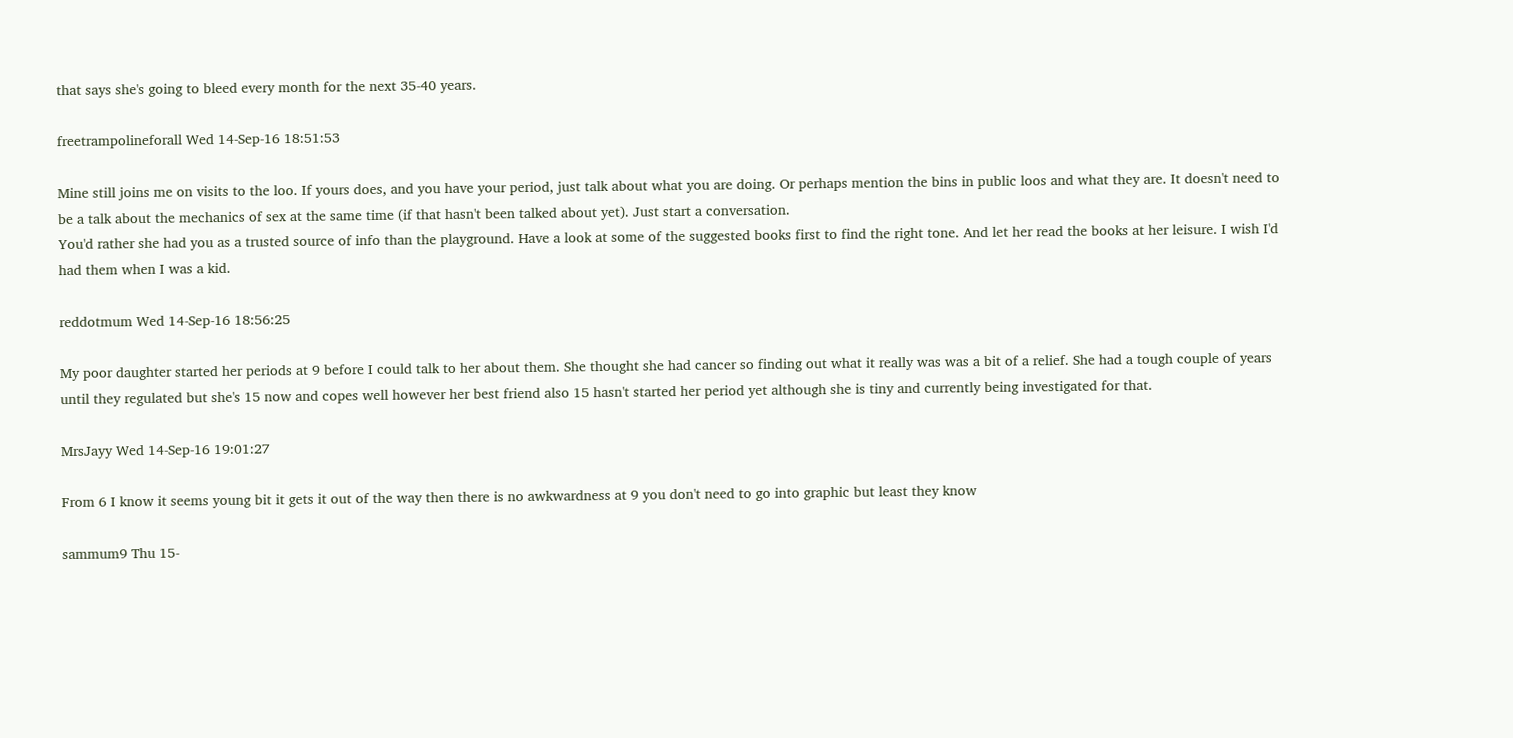that says she's going to bleed every month for the next 35-40 years.

freetrampolineforall Wed 14-Sep-16 18:51:53

Mine still joins me on visits to the loo. If yours does, and you have your period, just talk about what you are doing. Or perhaps mention the bins in public loos and what they are. It doesn't need to be a talk about the mechanics of sex at the same time (if that hasn't been talked about yet). Just start a conversation.
You'd rather she had you as a trusted source of info than the playground. Have a look at some of the suggested books first to find the right tone. And let her read the books at her leisure. I wish I'd had them when I was a kid.

reddotmum Wed 14-Sep-16 18:56:25

My poor daughter started her periods at 9 before I could talk to her about them. She thought she had cancer so finding out what it really was was a bit of a relief. She had a tough couple of years until they regulated but she's 15 now and copes well however her best friend also 15 hasn't started her period yet although she is tiny and currently being investigated for that.

MrsJayy Wed 14-Sep-16 19:01:27

From 6 I know it seems young bit it gets it out of the way then there is no awkwardness at 9 you don't need to go into graphic but least they know

sammum9 Thu 15-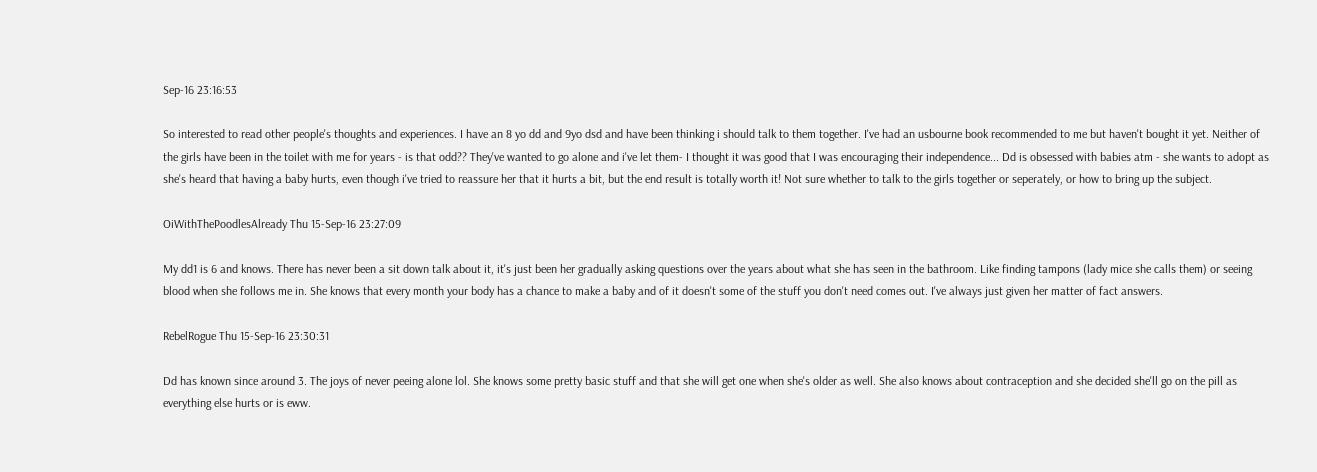Sep-16 23:16:53

So interested to read other people's thoughts and experiences. I have an 8 yo dd and 9yo dsd and have been thinking i should talk to them together. I've had an usbourne book recommended to me but haven't bought it yet. Neither of the girls have been in the toilet with me for years - is that odd?? They've wanted to go alone and i've let them- I thought it was good that I was encouraging their independence... Dd is obsessed with babies atm - she wants to adopt as she's heard that having a baby hurts, even though i've tried to reassure her that it hurts a bit, but the end result is totally worth it! Not sure whether to talk to the girls together or seperately, or how to bring up the subject.

OiWithThePoodlesAlready Thu 15-Sep-16 23:27:09

My dd1 is 6 and knows. There has never been a sit down talk about it, it's just been her gradually asking questions over the years about what she has seen in the bathroom. Like finding tampons (lady mice she calls them) or seeing blood when she follows me in. She knows that every month your body has a chance to make a baby and of it doesn't some of the stuff you don't need comes out. I've always just given her matter of fact answers.

RebelRogue Thu 15-Sep-16 23:30:31

Dd has known since around 3. The joys of never peeing alone lol. She knows some pretty basic stuff and that she will get one when she's older as well. She also knows about contraception and she decided she'll go on the pill as everything else hurts or is eww.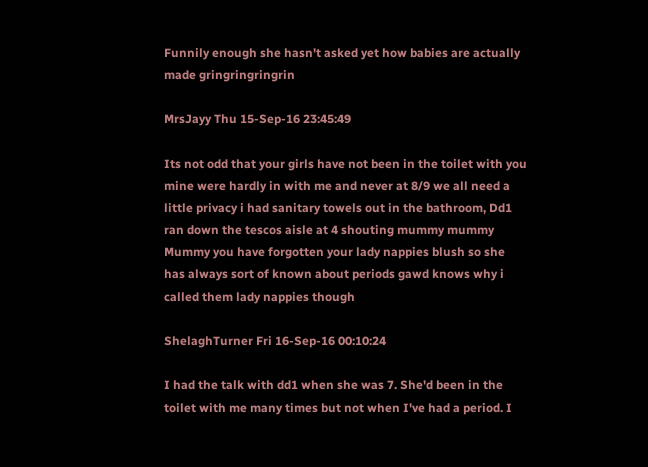Funnily enough she hasn't asked yet how babies are actually made gringringringrin

MrsJayy Thu 15-Sep-16 23:45:49

Its not odd that your girls have not been in the toilet with you mine were hardly in with me and never at 8/9 we all need a little privacy i had sanitary towels out in the bathroom, Dd1 ran down the tescos aisle at 4 shouting mummy mummy Mummy you have forgotten your lady nappies blush so she has always sort of known about periods gawd knows why i called them lady nappies though

ShelaghTurner Fri 16-Sep-16 00:10:24

I had the talk with dd1 when she was 7. She'd been in the toilet with me many times but not when I've had a period. I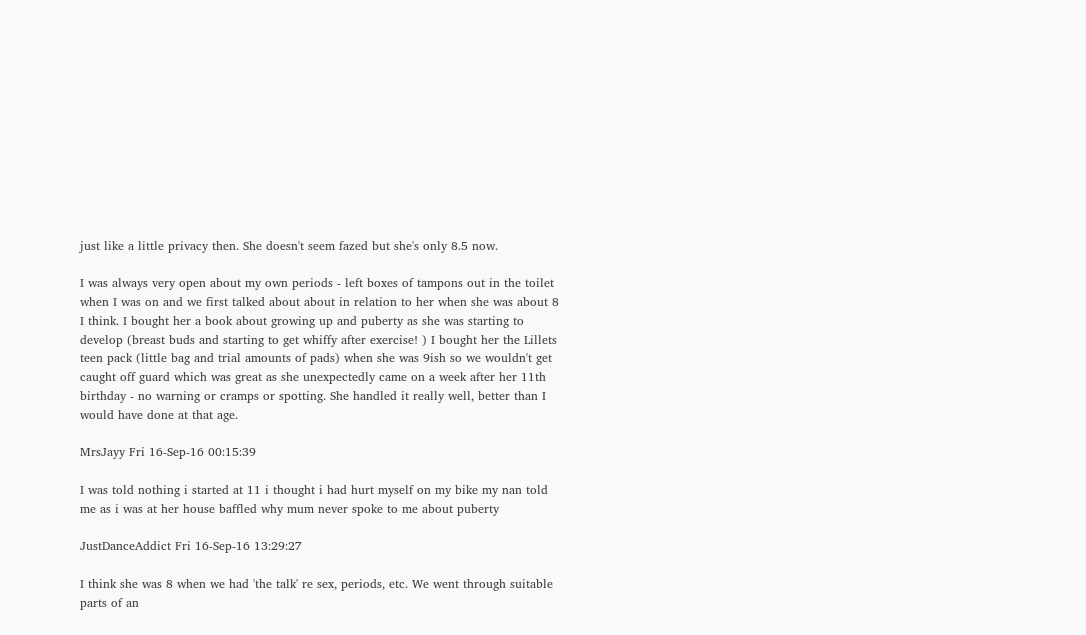just like a little privacy then. She doesn't seem fazed but she's only 8.5 now.

I was always very open about my own periods - left boxes of tampons out in the toilet when I was on and we first talked about about in relation to her when she was about 8 I think. I bought her a book about growing up and puberty as she was starting to develop (breast buds and starting to get whiffy after exercise! ) I bought her the Lillets teen pack (little bag and trial amounts of pads) when she was 9ish so we wouldn't get caught off guard which was great as she unexpectedly came on a week after her 11th birthday - no warning or cramps or spotting. She handled it really well, better than I would have done at that age.

MrsJayy Fri 16-Sep-16 00:15:39

I was told nothing i started at 11 i thought i had hurt myself on my bike my nan told me as i was at her house baffled why mum never spoke to me about puberty

JustDanceAddict Fri 16-Sep-16 13:29:27

I think she was 8 when we had 'the talk' re sex, periods, etc. We went through suitable parts of an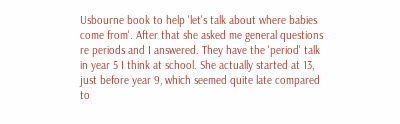Usbourne book to help 'let's talk about where babies come from'. After that she asked me general questions re periods and I answered. They have the 'period' talk in year 5 I think at school. She actually started at 13, just before year 9, which seemed quite late compared to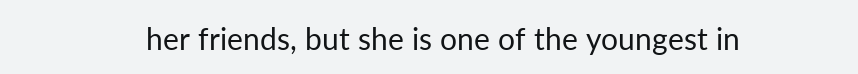her friends, but she is one of the youngest in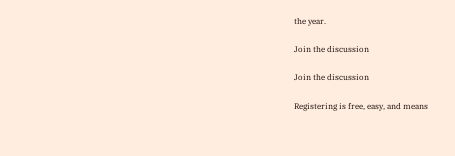the year.

Join the discussion

Join the discussion

Registering is free, easy, and means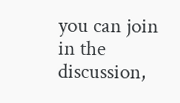you can join in the discussion,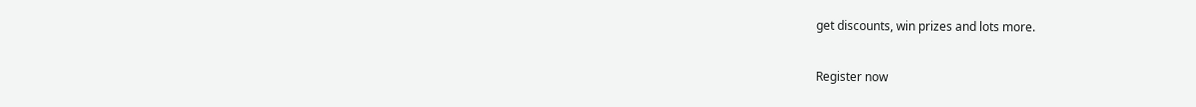get discounts, win prizes and lots more.

Register now